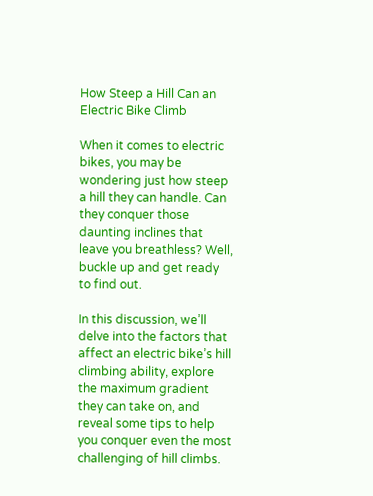How Steep a Hill Can an Electric Bike Climb

When it comes to electric bikes, you may be wondering just how steep a hill they can handle. Can they conquer those daunting inclines that leave you breathless? Well, buckle up and get ready to find out.

In this discussion, we’ll delve into the factors that affect an electric bike’s hill climbing ability, explore the maximum gradient they can take on, and reveal some tips to help you conquer even the most challenging of hill climbs.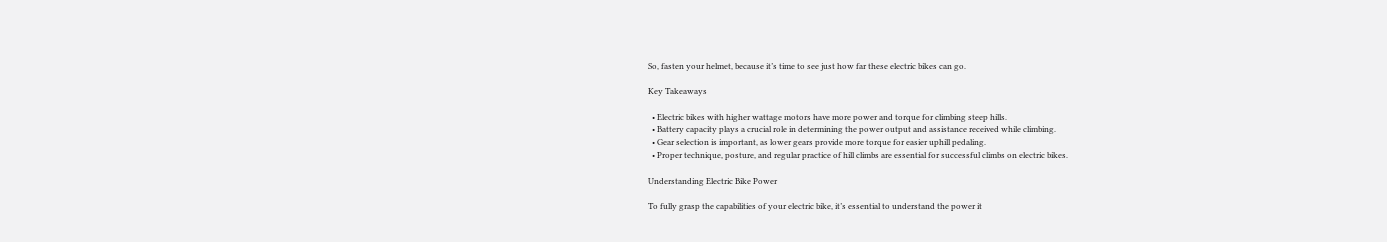So, fasten your helmet, because it’s time to see just how far these electric bikes can go.

Key Takeaways

  • Electric bikes with higher wattage motors have more power and torque for climbing steep hills.
  • Battery capacity plays a crucial role in determining the power output and assistance received while climbing.
  • Gear selection is important, as lower gears provide more torque for easier uphill pedaling.
  • Proper technique, posture, and regular practice of hill climbs are essential for successful climbs on electric bikes.

Understanding Electric Bike Power

To fully grasp the capabilities of your electric bike, it’s essential to understand the power it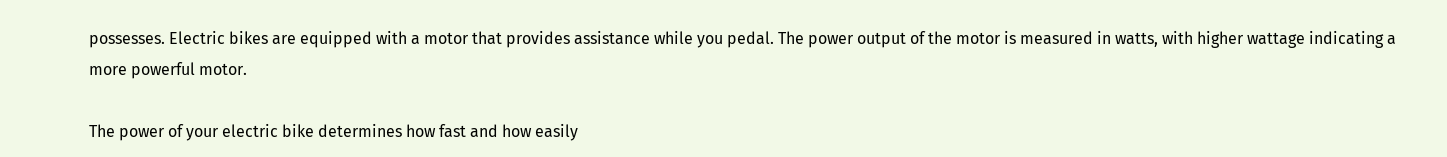possesses. Electric bikes are equipped with a motor that provides assistance while you pedal. The power output of the motor is measured in watts, with higher wattage indicating a more powerful motor.

The power of your electric bike determines how fast and how easily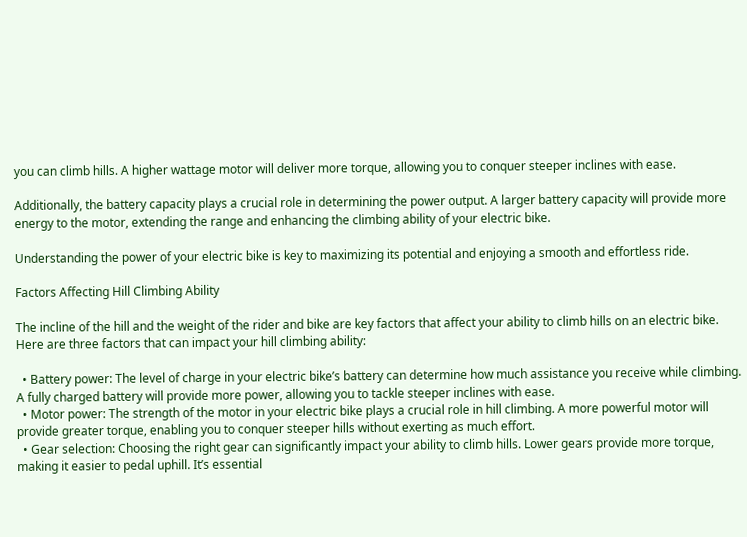you can climb hills. A higher wattage motor will deliver more torque, allowing you to conquer steeper inclines with ease.

Additionally, the battery capacity plays a crucial role in determining the power output. A larger battery capacity will provide more energy to the motor, extending the range and enhancing the climbing ability of your electric bike.

Understanding the power of your electric bike is key to maximizing its potential and enjoying a smooth and effortless ride.

Factors Affecting Hill Climbing Ability

The incline of the hill and the weight of the rider and bike are key factors that affect your ability to climb hills on an electric bike. Here are three factors that can impact your hill climbing ability:

  • Battery power: The level of charge in your electric bike’s battery can determine how much assistance you receive while climbing. A fully charged battery will provide more power, allowing you to tackle steeper inclines with ease.
  • Motor power: The strength of the motor in your electric bike plays a crucial role in hill climbing. A more powerful motor will provide greater torque, enabling you to conquer steeper hills without exerting as much effort.
  • Gear selection: Choosing the right gear can significantly impact your ability to climb hills. Lower gears provide more torque, making it easier to pedal uphill. It’s essential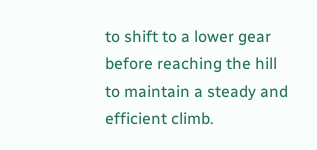to shift to a lower gear before reaching the hill to maintain a steady and efficient climb.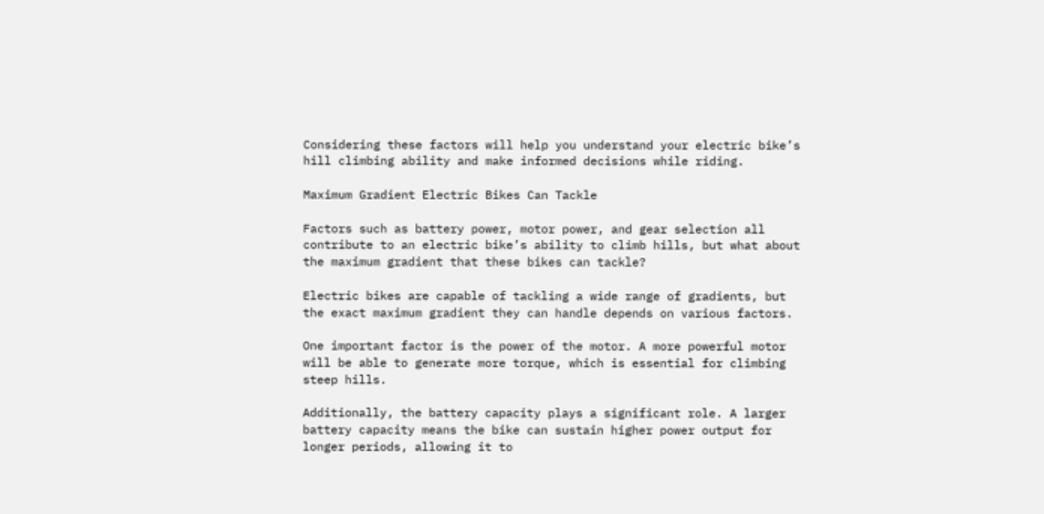Considering these factors will help you understand your electric bike’s hill climbing ability and make informed decisions while riding.

Maximum Gradient Electric Bikes Can Tackle

Factors such as battery power, motor power, and gear selection all contribute to an electric bike’s ability to climb hills, but what about the maximum gradient that these bikes can tackle?

Electric bikes are capable of tackling a wide range of gradients, but the exact maximum gradient they can handle depends on various factors.

One important factor is the power of the motor. A more powerful motor will be able to generate more torque, which is essential for climbing steep hills.

Additionally, the battery capacity plays a significant role. A larger battery capacity means the bike can sustain higher power output for longer periods, allowing it to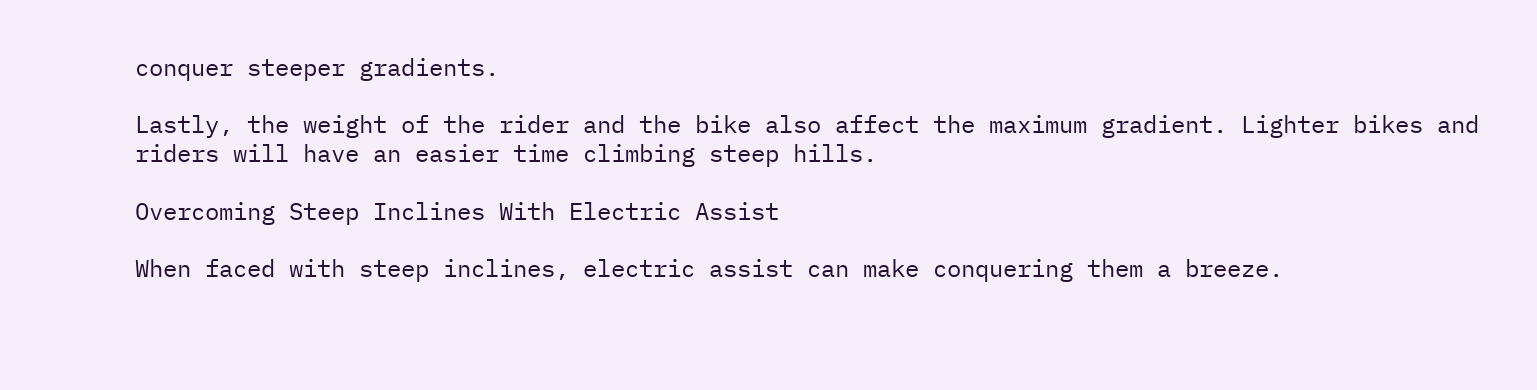conquer steeper gradients.

Lastly, the weight of the rider and the bike also affect the maximum gradient. Lighter bikes and riders will have an easier time climbing steep hills.

Overcoming Steep Inclines With Electric Assist

When faced with steep inclines, electric assist can make conquering them a breeze.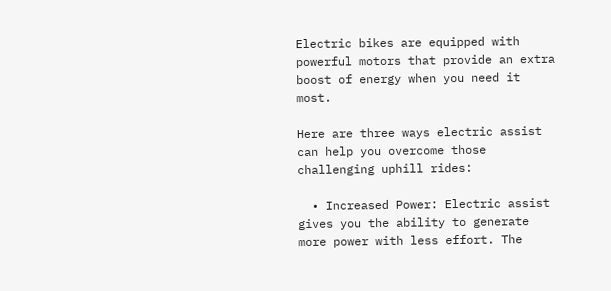Electric bikes are equipped with powerful motors that provide an extra boost of energy when you need it most.

Here are three ways electric assist can help you overcome those challenging uphill rides:

  • Increased Power: Electric assist gives you the ability to generate more power with less effort. The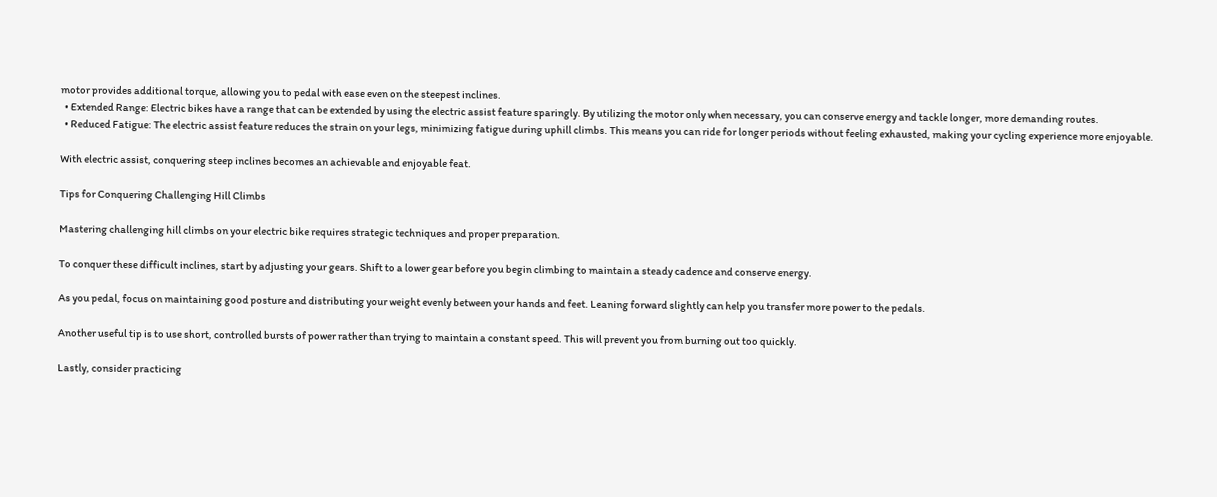motor provides additional torque, allowing you to pedal with ease even on the steepest inclines.
  • Extended Range: Electric bikes have a range that can be extended by using the electric assist feature sparingly. By utilizing the motor only when necessary, you can conserve energy and tackle longer, more demanding routes.
  • Reduced Fatigue: The electric assist feature reduces the strain on your legs, minimizing fatigue during uphill climbs. This means you can ride for longer periods without feeling exhausted, making your cycling experience more enjoyable.

With electric assist, conquering steep inclines becomes an achievable and enjoyable feat.

Tips for Conquering Challenging Hill Climbs

Mastering challenging hill climbs on your electric bike requires strategic techniques and proper preparation.

To conquer these difficult inclines, start by adjusting your gears. Shift to a lower gear before you begin climbing to maintain a steady cadence and conserve energy.

As you pedal, focus on maintaining good posture and distributing your weight evenly between your hands and feet. Leaning forward slightly can help you transfer more power to the pedals.

Another useful tip is to use short, controlled bursts of power rather than trying to maintain a constant speed. This will prevent you from burning out too quickly.

Lastly, consider practicing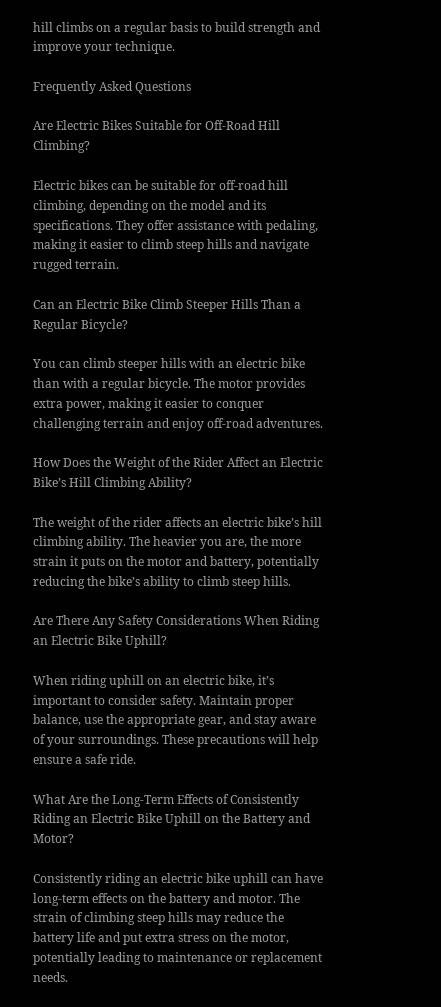hill climbs on a regular basis to build strength and improve your technique.

Frequently Asked Questions

Are Electric Bikes Suitable for Off-Road Hill Climbing?

Electric bikes can be suitable for off-road hill climbing, depending on the model and its specifications. They offer assistance with pedaling, making it easier to climb steep hills and navigate rugged terrain.

Can an Electric Bike Climb Steeper Hills Than a Regular Bicycle?

You can climb steeper hills with an electric bike than with a regular bicycle. The motor provides extra power, making it easier to conquer challenging terrain and enjoy off-road adventures.

How Does the Weight of the Rider Affect an Electric Bike’s Hill Climbing Ability?

The weight of the rider affects an electric bike’s hill climbing ability. The heavier you are, the more strain it puts on the motor and battery, potentially reducing the bike’s ability to climb steep hills.

Are There Any Safety Considerations When Riding an Electric Bike Uphill?

When riding uphill on an electric bike, it’s important to consider safety. Maintain proper balance, use the appropriate gear, and stay aware of your surroundings. These precautions will help ensure a safe ride.

What Are the Long-Term Effects of Consistently Riding an Electric Bike Uphill on the Battery and Motor?

Consistently riding an electric bike uphill can have long-term effects on the battery and motor. The strain of climbing steep hills may reduce the battery life and put extra stress on the motor, potentially leading to maintenance or replacement needs.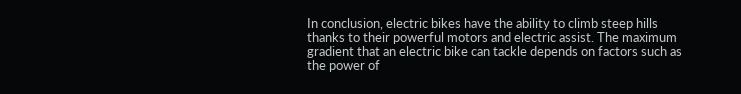In conclusion, electric bikes have the ability to climb steep hills thanks to their powerful motors and electric assist. The maximum gradient that an electric bike can tackle depends on factors such as the power of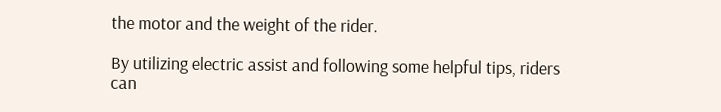the motor and the weight of the rider.

By utilizing electric assist and following some helpful tips, riders can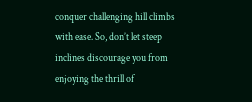conquer challenging hill climbs with ease. So, don’t let steep inclines discourage you from enjoying the thrill of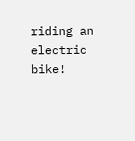riding an electric bike!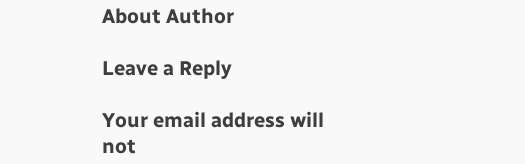About Author

Leave a Reply

Your email address will not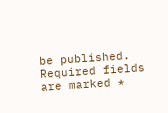be published. Required fields are marked *